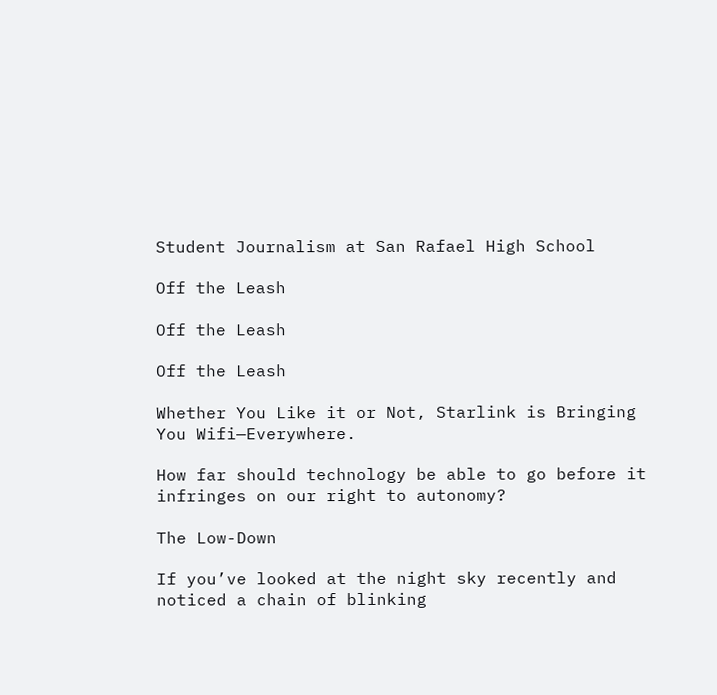Student Journalism at San Rafael High School

Off the Leash

Off the Leash

Off the Leash

Whether You Like it or Not, Starlink is Bringing You Wifi—Everywhere.

How far should technology be able to go before it infringes on our right to autonomy?

The Low-Down

If you’ve looked at the night sky recently and noticed a chain of blinking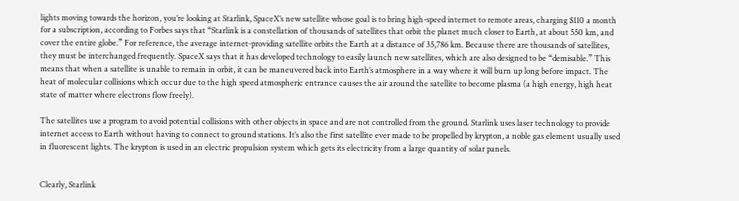lights moving towards the horizon, you’re looking at Starlink, SpaceX’s new satellite whose goal is to bring high-speed internet to remote areas, charging $110 a month for a subscription, according to Forbes says that “Starlink is a constellation of thousands of satellites that orbit the planet much closer to Earth, at about 550 km, and cover the entire globe.” For reference, the average internet-providing satellite orbits the Earth at a distance of 35,786 km. Because there are thousands of satellites, they must be interchanged frequently. SpaceX says that it has developed technology to easily launch new satellites, which are also designed to be “demisable.” This means that when a satellite is unable to remain in orbit, it can be maneuvered back into Earth’s atmosphere in a way where it will burn up long before impact. The heat of molecular collisions which occur due to the high speed atmospheric entrance causes the air around the satellite to become plasma (a high energy, high heat state of matter where electrons flow freely).

The satellites use a program to avoid potential collisions with other objects in space and are not controlled from the ground. Starlink uses laser technology to provide internet access to Earth without having to connect to ground stations. It’s also the first satellite ever made to be propelled by krypton, a noble gas element usually used in fluorescent lights. The krypton is used in an electric propulsion system which gets its electricity from a large quantity of solar panels.


Clearly, Starlink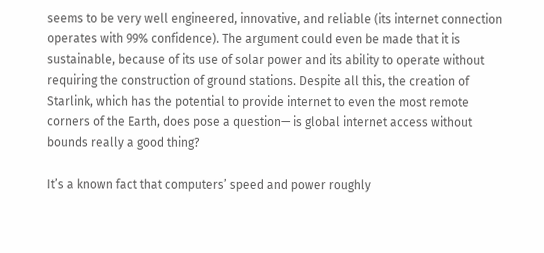seems to be very well engineered, innovative, and reliable (its internet connection operates with 99% confidence). The argument could even be made that it is sustainable, because of its use of solar power and its ability to operate without requiring the construction of ground stations. Despite all this, the creation of Starlink, which has the potential to provide internet to even the most remote corners of the Earth, does pose a question— is global internet access without bounds really a good thing?

It’s a known fact that computers’ speed and power roughly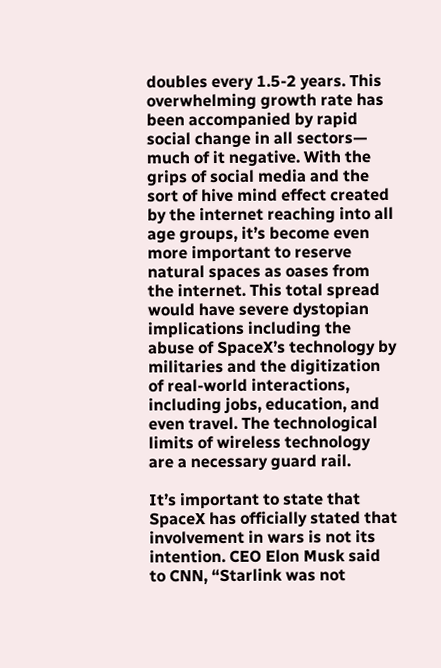doubles every 1.5-2 years. This overwhelming growth rate has been accompanied by rapid social change in all sectors— much of it negative. With the grips of social media and the sort of hive mind effect created by the internet reaching into all age groups, it’s become even more important to reserve natural spaces as oases from the internet. This total spread would have severe dystopian implications including the abuse of SpaceX’s technology by militaries and the digitization of real-world interactions, including jobs, education, and even travel. The technological limits of wireless technology are a necessary guard rail.

It’s important to state that SpaceX has officially stated that involvement in wars is not its intention. CEO Elon Musk said to CNN, “Starlink was not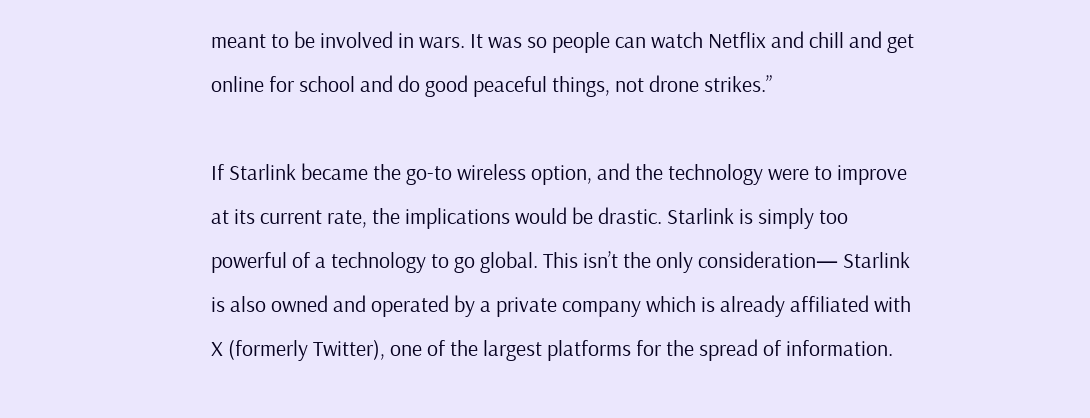meant to be involved in wars. It was so people can watch Netflix and chill and get online for school and do good peaceful things, not drone strikes.”

If Starlink became the go-to wireless option, and the technology were to improve at its current rate, the implications would be drastic. Starlink is simply too powerful of a technology to go global. This isn’t the only consideration— Starlink is also owned and operated by a private company which is already affiliated with X (formerly Twitter), one of the largest platforms for the spread of information.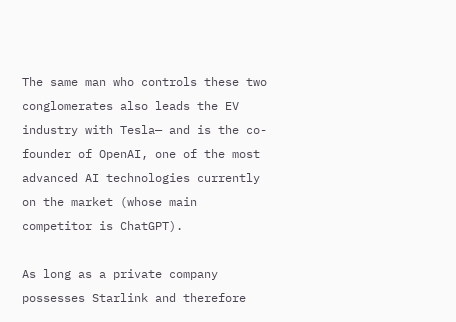The same man who controls these two conglomerates also leads the EV industry with Tesla— and is the co-founder of OpenAI, one of the most advanced AI technologies currently on the market (whose main competitor is ChatGPT).

As long as a private company possesses Starlink and therefore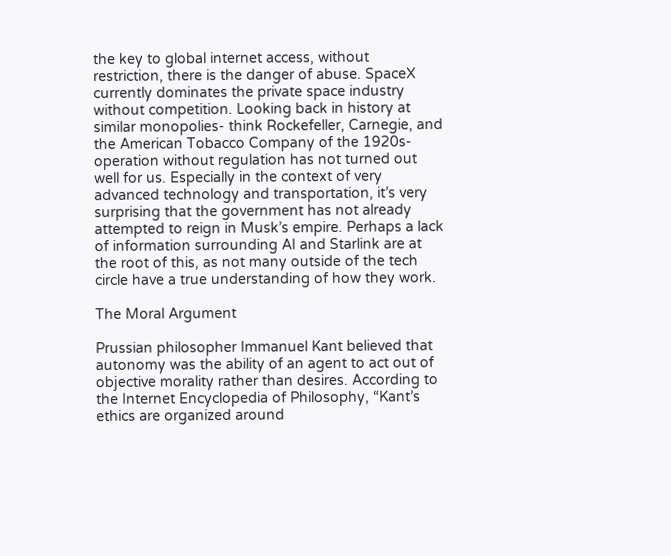the key to global internet access, without restriction, there is the danger of abuse. SpaceX currently dominates the private space industry without competition. Looking back in history at similar monopolies- think Rockefeller, Carnegie, and the American Tobacco Company of the 1920s- operation without regulation has not turned out well for us. Especially in the context of very advanced technology and transportation, it’s very surprising that the government has not already attempted to reign in Musk’s empire. Perhaps a lack of information surrounding AI and Starlink are at the root of this, as not many outside of the tech circle have a true understanding of how they work.

The Moral Argument

Prussian philosopher Immanuel Kant believed that autonomy was the ability of an agent to act out of objective morality rather than desires. According to the Internet Encyclopedia of Philosophy, “Kant’s ethics are organized around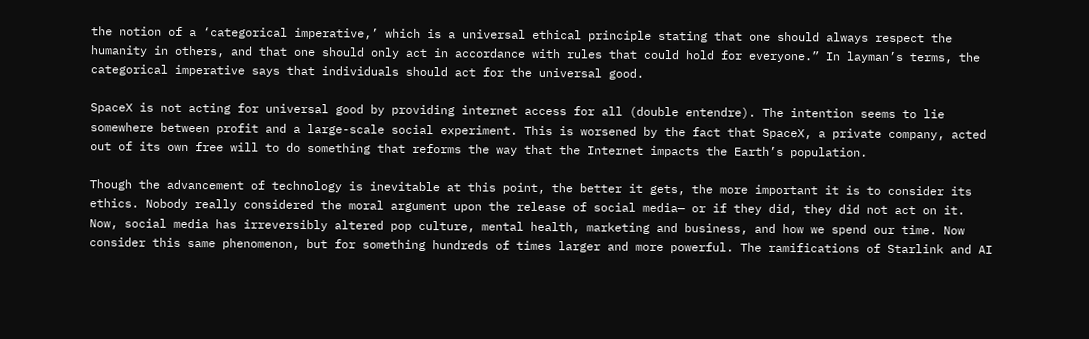the notion of a ‘categorical imperative,’ which is a universal ethical principle stating that one should always respect the humanity in others, and that one should only act in accordance with rules that could hold for everyone.” In layman’s terms, the categorical imperative says that individuals should act for the universal good.

SpaceX is not acting for universal good by providing internet access for all (double entendre). The intention seems to lie somewhere between profit and a large-scale social experiment. This is worsened by the fact that SpaceX, a private company, acted out of its own free will to do something that reforms the way that the Internet impacts the Earth’s population.

Though the advancement of technology is inevitable at this point, the better it gets, the more important it is to consider its ethics. Nobody really considered the moral argument upon the release of social media— or if they did, they did not act on it. Now, social media has irreversibly altered pop culture, mental health, marketing and business, and how we spend our time. Now consider this same phenomenon, but for something hundreds of times larger and more powerful. The ramifications of Starlink and AI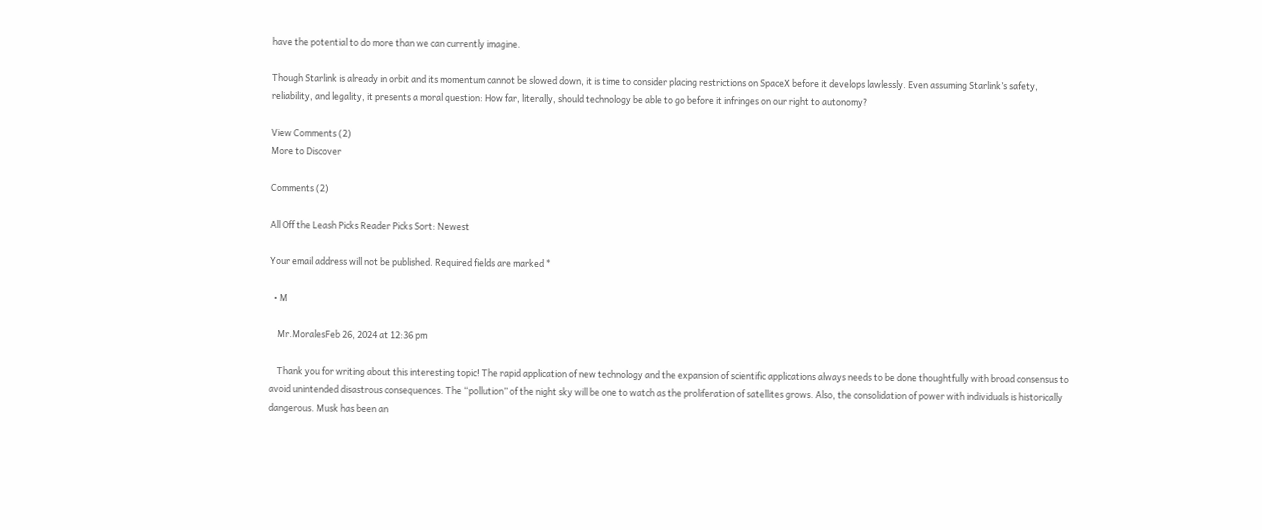have the potential to do more than we can currently imagine.

Though Starlink is already in orbit and its momentum cannot be slowed down, it is time to consider placing restrictions on SpaceX before it develops lawlessly. Even assuming Starlink’s safety, reliability, and legality, it presents a moral question: How far, literally, should technology be able to go before it infringes on our right to autonomy?

View Comments (2)
More to Discover

Comments (2)

All Off the Leash Picks Reader Picks Sort: Newest

Your email address will not be published. Required fields are marked *

  • M

    Mr.MoralesFeb 26, 2024 at 12:36 pm

    Thank you for writing about this interesting topic! The rapid application of new technology and the expansion of scientific applications always needs to be done thoughtfully with broad consensus to avoid unintended disastrous consequences. The “pollution” of the night sky will be one to watch as the proliferation of satellites grows. Also, the consolidation of power with individuals is historically dangerous. Musk has been an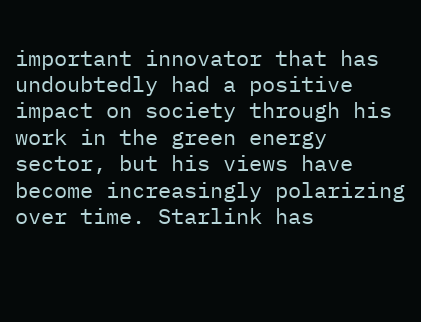important innovator that has undoubtedly had a positive impact on society through his work in the green energy sector, but his views have become increasingly polarizing over time. Starlink has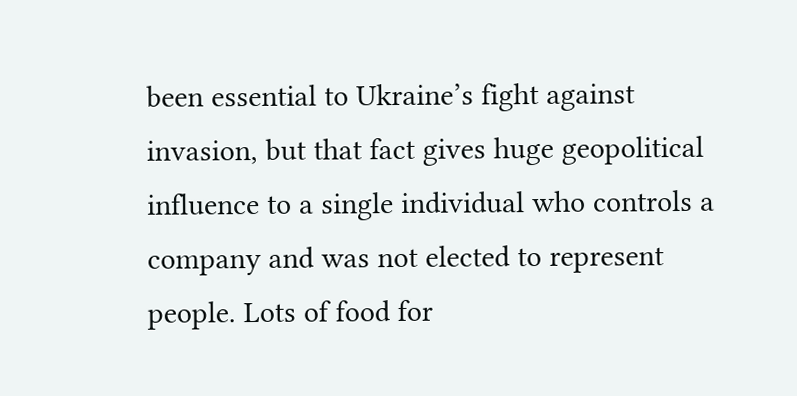been essential to Ukraine’s fight against invasion, but that fact gives huge geopolitical influence to a single individual who controls a company and was not elected to represent people. Lots of food for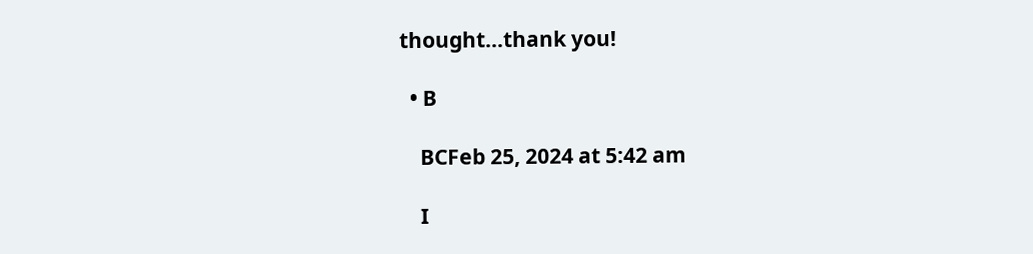thought…thank you!

  • B

    BCFeb 25, 2024 at 5:42 am

    I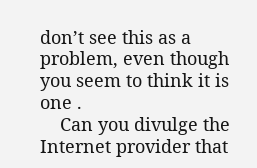don’t see this as a problem, even though you seem to think it is one .
    Can you divulge the Internet provider that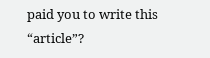paid you to write this “article”?